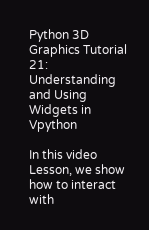Python 3D Graphics Tutorial 21: Understanding and Using Widgets in Vpython

In this video Lesson, we show how to interact with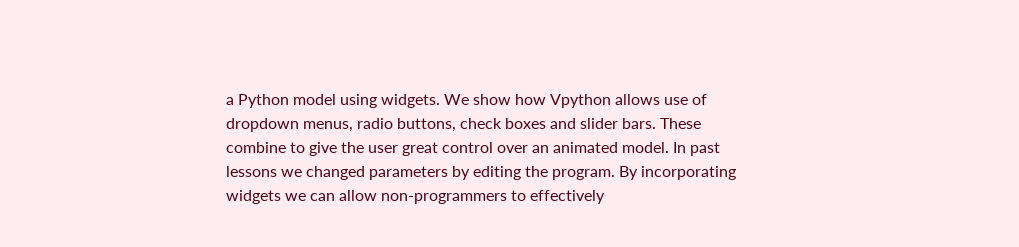a Python model using widgets. We show how Vpython allows use of dropdown menus, radio buttons, check boxes and slider bars. These combine to give the user great control over an animated model. In past lessons we changed parameters by editing the program. By incorporating widgets we can allow non-programmers to effectively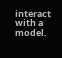interact with a model.